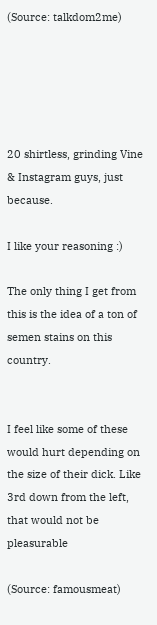(Source: talkdom2me)





20 shirtless, grinding Vine & Instagram guys, just because.

I like your reasoning :)

The only thing I get from this is the idea of a ton of semen stains on this country.


I feel like some of these would hurt depending on the size of their dick. Like 3rd down from the left, that would not be pleasurable

(Source: famousmeat)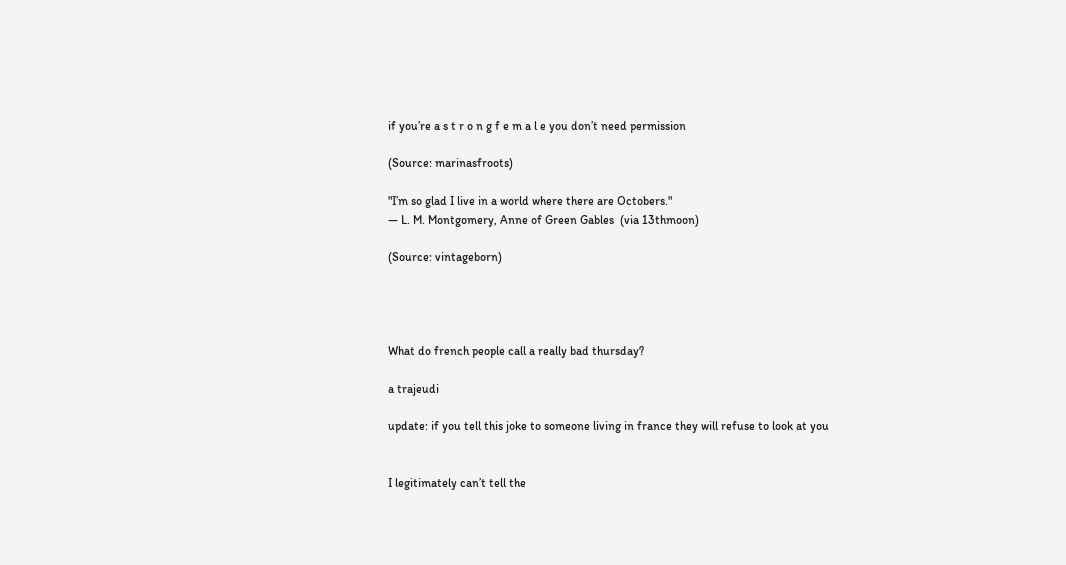if you’re a s t r o n g f e m a l e you don’t need permission

(Source: marinasfroots)

"I’m so glad I live in a world where there are Octobers."
— L. M. Montgomery, Anne of Green Gables  (via 13thmoon)

(Source: vintageborn)




What do french people call a really bad thursday?

a trajeudi

update: if you tell this joke to someone living in france they will refuse to look at you


I legitimately can’t tell the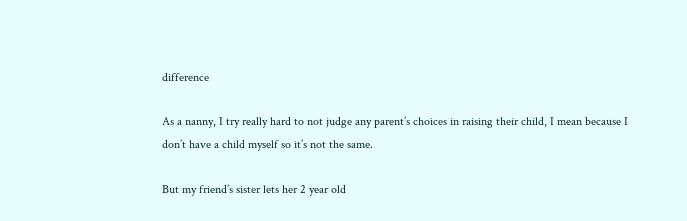difference

As a nanny, I try really hard to not judge any parent’s choices in raising their child, I mean because I don’t have a child myself so it’s not the same.

But my friend’s sister lets her 2 year old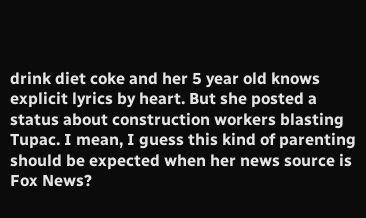drink diet coke and her 5 year old knows explicit lyrics by heart. But she posted a status about construction workers blasting Tupac. I mean, I guess this kind of parenting should be expected when her news source is Fox News?